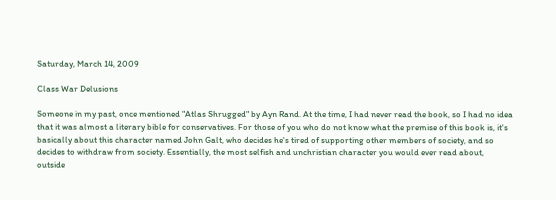Saturday, March 14, 2009

Class War Delusions

Someone in my past, once mentioned "Atlas Shrugged" by Ayn Rand. At the time, I had never read the book, so I had no idea that it was almost a literary bible for conservatives. For those of you who do not know what the premise of this book is, it's basically about this character named John Galt, who decides he's tired of supporting other members of society, and so decides to withdraw from society. Essentially, the most selfish and unchristian character you would ever read about, outside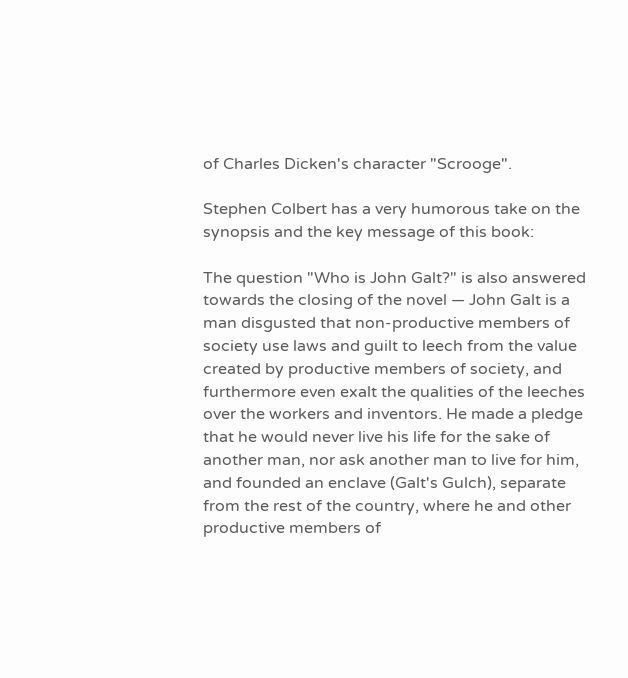of Charles Dicken's character "Scrooge".

Stephen Colbert has a very humorous take on the synopsis and the key message of this book:

The question "Who is John Galt?" is also answered towards the closing of the novel — John Galt is a man disgusted that non-productive members of society use laws and guilt to leech from the value created by productive members of society, and furthermore even exalt the qualities of the leeches over the workers and inventors. He made a pledge that he would never live his life for the sake of another man, nor ask another man to live for him, and founded an enclave (Galt's Gulch), separate from the rest of the country, where he and other productive members of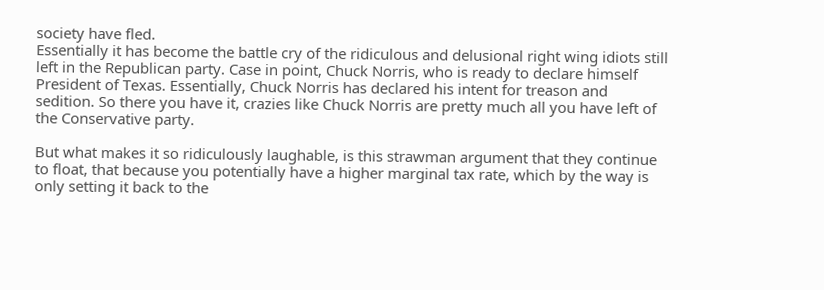society have fled.
Essentially it has become the battle cry of the ridiculous and delusional right wing idiots still left in the Republican party. Case in point, Chuck Norris, who is ready to declare himself President of Texas. Essentially, Chuck Norris has declared his intent for treason and sedition. So there you have it, crazies like Chuck Norris are pretty much all you have left of the Conservative party.

But what makes it so ridiculously laughable, is this strawman argument that they continue to float, that because you potentially have a higher marginal tax rate, which by the way is only setting it back to the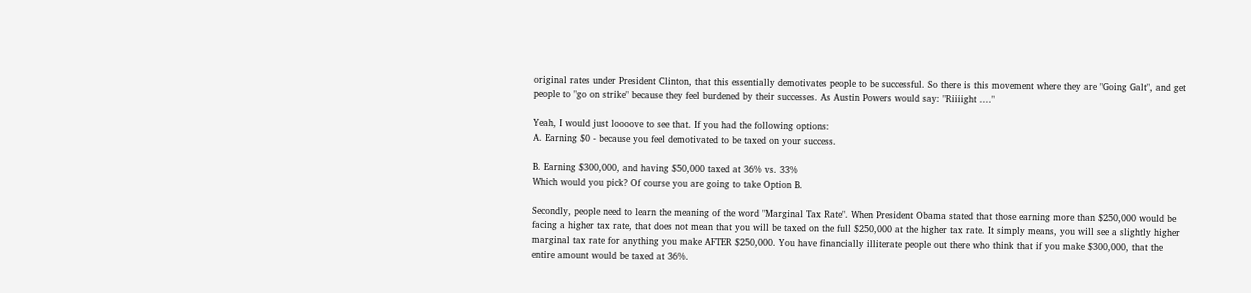original rates under President Clinton, that this essentially demotivates people to be successful. So there is this movement where they are "Going Galt", and get people to "go on strike" because they feel burdened by their successes. As Austin Powers would say: "Riiiight ...."

Yeah, I would just loooove to see that. If you had the following options:
A. Earning $0 - because you feel demotivated to be taxed on your success.

B. Earning $300,000, and having $50,000 taxed at 36% vs. 33%
Which would you pick? Of course you are going to take Option B.

Secondly, people need to learn the meaning of the word "Marginal Tax Rate". When President Obama stated that those earning more than $250,000 would be facing a higher tax rate, that does not mean that you will be taxed on the full $250,000 at the higher tax rate. It simply means, you will see a slightly higher marginal tax rate for anything you make AFTER $250,000. You have financially illiterate people out there who think that if you make $300,000, that the entire amount would be taxed at 36%.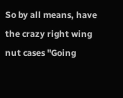So by all means, have the crazy right wing nut cases "Going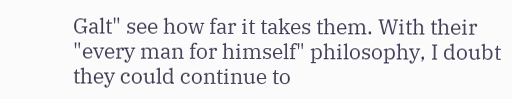Galt" see how far it takes them. With their "every man for himself" philosophy, I doubt they could continue to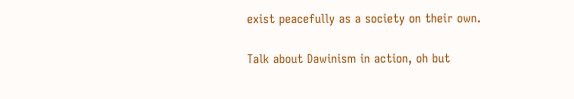exist peacefully as a society on their own.

Talk about Dawinism in action, oh but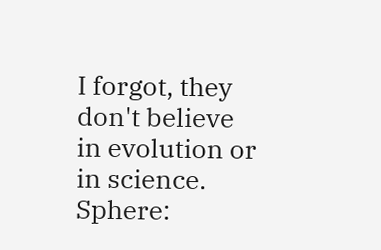I forgot, they don't believe in evolution or in science.
Sphere: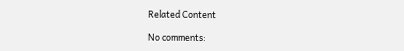Related Content

No comments: